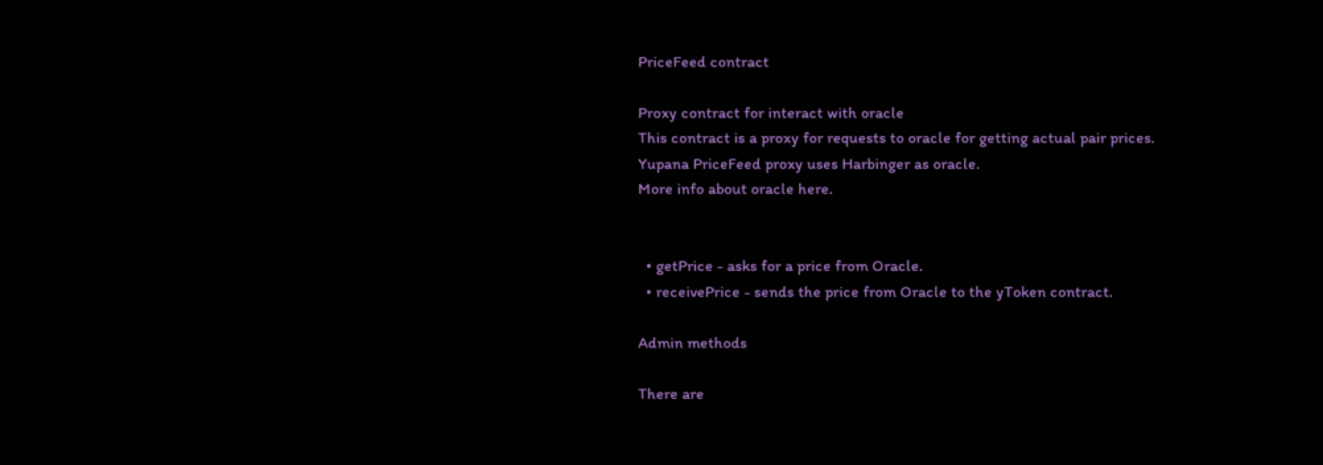PriceFeed contract

Proxy contract for interact with oracle
This contract is a proxy for requests to oracle for getting actual pair prices.
Yupana PriceFeed proxy uses Harbinger as oracle.
More info about oracle here.


  • getPrice - asks for a price from Oracle.
  • receivePrice - sends the price from Oracle to the yToken contract.

Admin methods

There are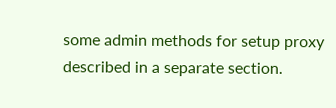some admin methods for setup proxy described in a separate section.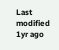Last modified 1yr ago